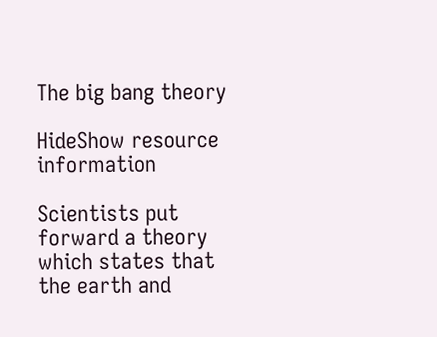The big bang theory

HideShow resource information

Scientists put forward a theory which states that the earth and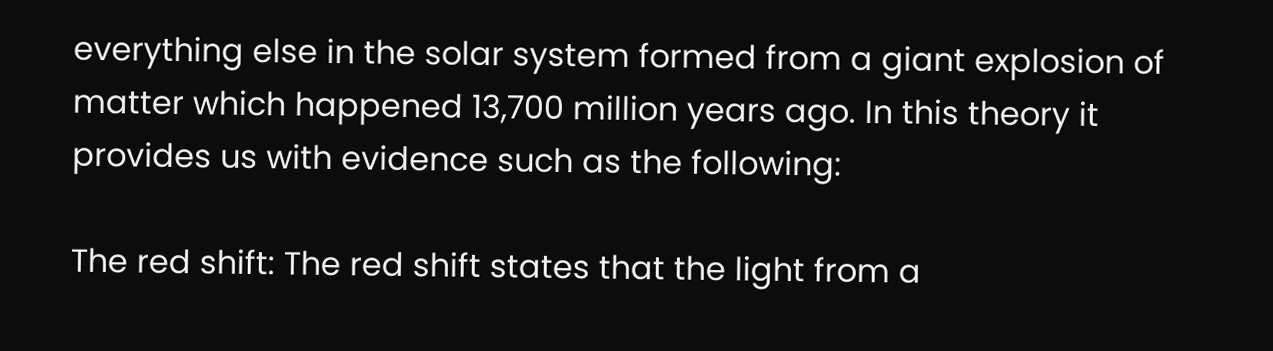everything else in the solar system formed from a giant explosion of matter which happened 13,700 million years ago. In this theory it provides us with evidence such as the following:

The red shift: The red shift states that the light from a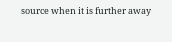source when it is further away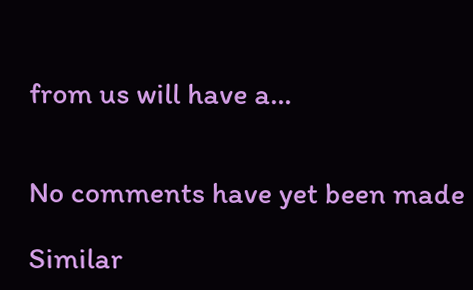from us will have a…


No comments have yet been made

Similar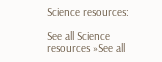Science resources:

See all Science resources »See all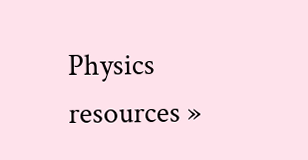Physics resources »